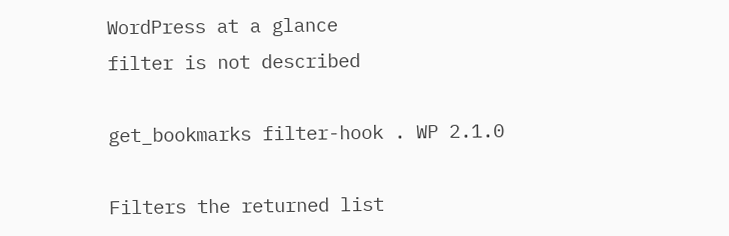WordPress at a glance
filter is not described

get_bookmarks filter-hook . WP 2.1.0

Filters the returned list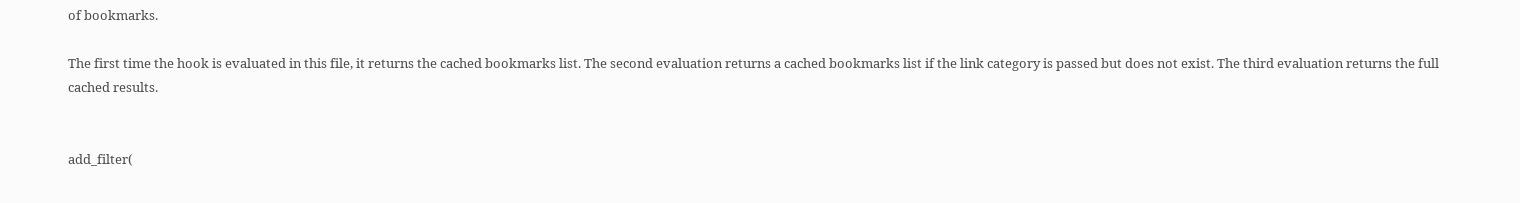of bookmarks.

The first time the hook is evaluated in this file, it returns the cached bookmarks list. The second evaluation returns a cached bookmarks list if the link category is passed but does not exist. The third evaluation returns the full cached results.


add_filter(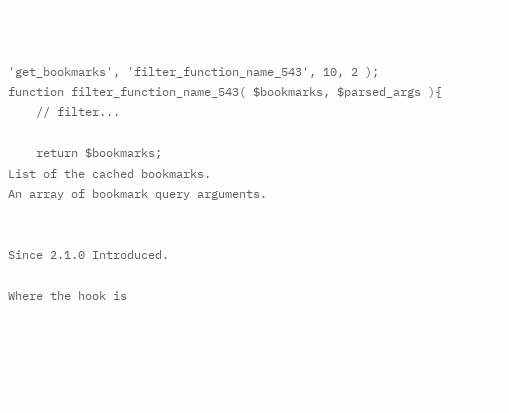'get_bookmarks', 'filter_function_name_543', 10, 2 );
function filter_function_name_543( $bookmarks, $parsed_args ){
    // filter...

    return $bookmarks;
List of the cached bookmarks.
An array of bookmark query arguments.


Since 2.1.0 Introduced.

Where the hook is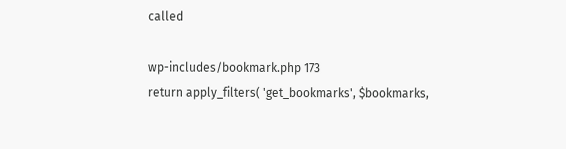called

wp-includes/bookmark.php 173
return apply_filters( 'get_bookmarks', $bookmarks,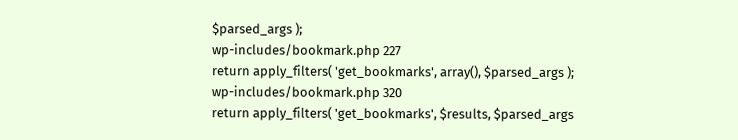$parsed_args );
wp-includes/bookmark.php 227
return apply_filters( 'get_bookmarks', array(), $parsed_args );
wp-includes/bookmark.php 320
return apply_filters( 'get_bookmarks', $results, $parsed_args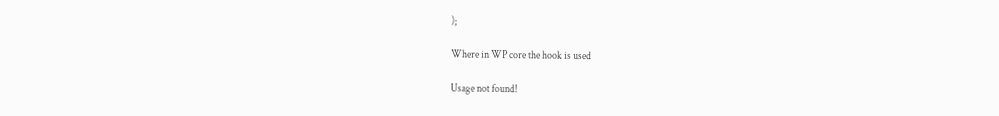);

Where in WP core the hook is used

Usage not found!